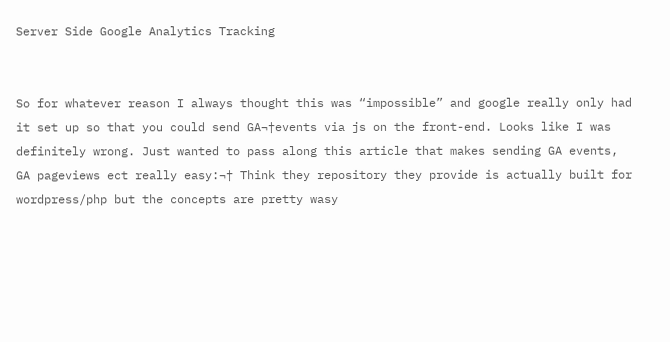Server Side Google Analytics Tracking


So for whatever reason I always thought this was “impossible” and google really only had it set up so that you could send GA¬†events via js on the front-end. Looks like I was definitely wrong. Just wanted to pass along this article that makes sending GA events, GA pageviews ect really easy:¬† Think they repository they provide is actually built for wordpress/php but the concepts are pretty wasy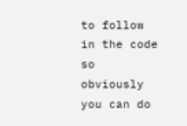to follow in the code so obviously you can do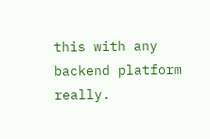this with any backend platform really.